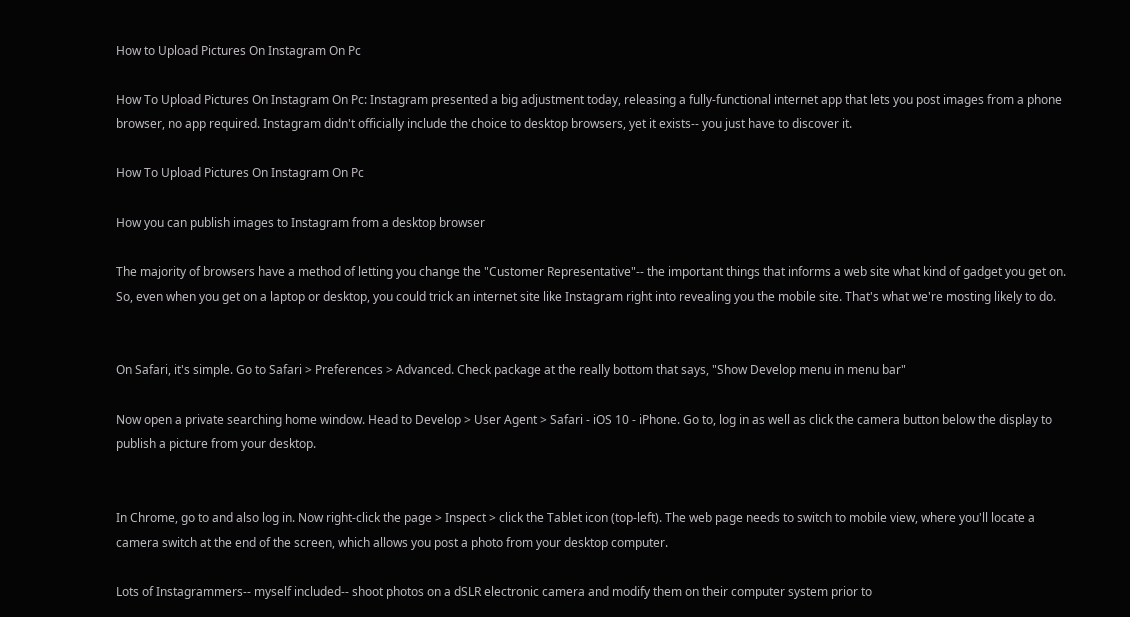How to Upload Pictures On Instagram On Pc

How To Upload Pictures On Instagram On Pc: Instagram presented a big adjustment today, releasing a fully-functional internet app that lets you post images from a phone browser, no app required. Instagram didn't officially include the choice to desktop browsers, yet it exists-- you just have to discover it.

How To Upload Pictures On Instagram On Pc

How you can publish images to Instagram from a desktop browser

The majority of browsers have a method of letting you change the "Customer Representative"-- the important things that informs a web site what kind of gadget you get on. So, even when you get on a laptop or desktop, you could trick an internet site like Instagram right into revealing you the mobile site. That's what we're mosting likely to do.


On Safari, it's simple. Go to Safari > Preferences > Advanced. Check package at the really bottom that says, "Show Develop menu in menu bar"

Now open a private searching home window. Head to Develop > User Agent > Safari - iOS 10 - iPhone. Go to, log in as well as click the camera button below the display to publish a picture from your desktop.


In Chrome, go to and also log in. Now right-click the page > Inspect > click the Tablet icon (top-left). The web page needs to switch to mobile view, where you'll locate a camera switch at the end of the screen, which allows you post a photo from your desktop computer.

Lots of Instagrammers-- myself included-- shoot photos on a dSLR electronic camera and modify them on their computer system prior to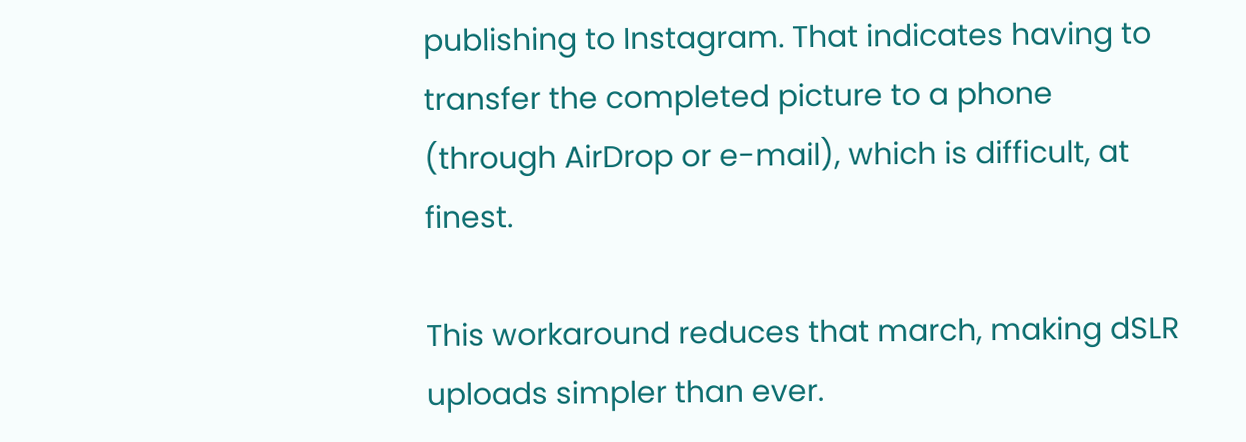publishing to Instagram. That indicates having to transfer the completed picture to a phone (through AirDrop or e-mail), which is difficult, at finest.

This workaround reduces that march, making dSLR uploads simpler than ever.